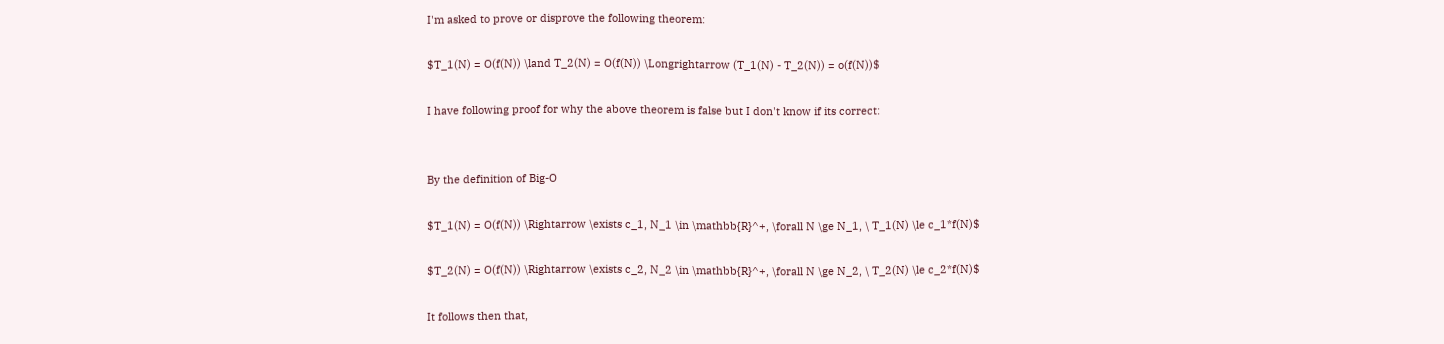I'm asked to prove or disprove the following theorem:

$T_1(N) = O(f(N)) \land T_2(N) = O(f(N)) \Longrightarrow (T_1(N) - T_2(N)) = o(f(N))$

I have following proof for why the above theorem is false but I don't know if its correct:


By the definition of Big-O

$T_1(N) = O(f(N)) \Rightarrow \exists c_1, N_1 \in \mathbb{R}^+, \forall N \ge N_1, \ T_1(N) \le c_1*f(N)$

$T_2(N) = O(f(N)) \Rightarrow \exists c_2, N_2 \in \mathbb{R}^+, \forall N \ge N_2, \ T_2(N) \le c_2*f(N)$

It follows then that,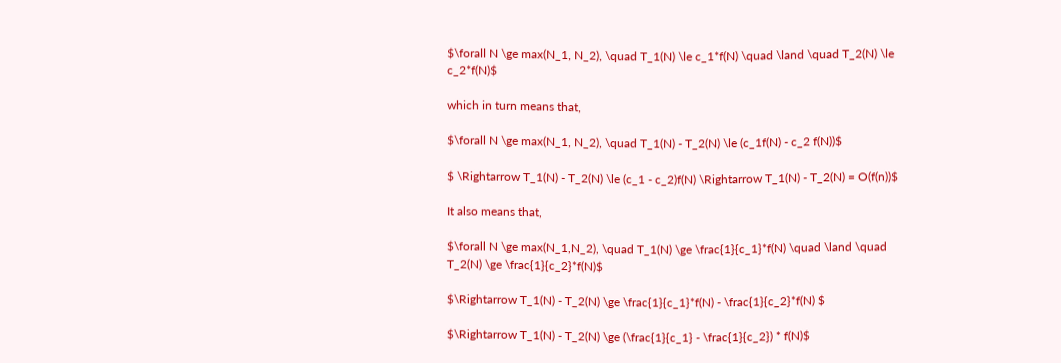$\forall N \ge max(N_1, N_2), \quad T_1(N) \le c_1*f(N) \quad \land \quad T_2(N) \le c_2*f(N)$

which in turn means that,

$\forall N \ge max(N_1, N_2), \quad T_1(N) - T_2(N) \le (c_1f(N) - c_2 f(N))$

$ \Rightarrow T_1(N) - T_2(N) \le (c_1 - c_2)f(N) \Rightarrow T_1(N) - T_2(N) = O(f(n))$

It also means that,

$\forall N \ge max(N_1,N_2), \quad T_1(N) \ge \frac{1}{c_1}*f(N) \quad \land \quad T_2(N) \ge \frac{1}{c_2}*f(N)$

$\Rightarrow T_1(N) - T_2(N) \ge \frac{1}{c_1}*f(N) - \frac{1}{c_2}*f(N) $

$\Rightarrow T_1(N) - T_2(N) \ge (\frac{1}{c_1} - \frac{1}{c_2}) * f(N)$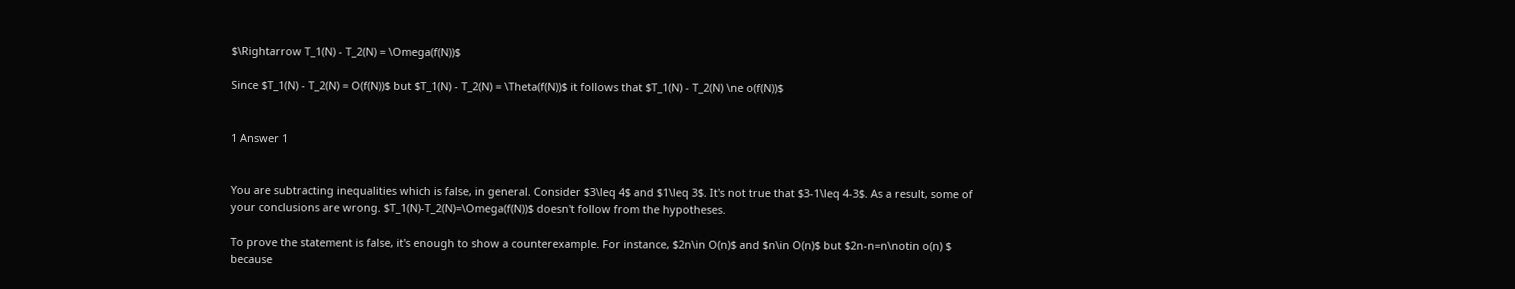$\Rightarrow T_1(N) - T_2(N) = \Omega(f(N))$

Since $T_1(N) - T_2(N) = O(f(N))$ but $T_1(N) - T_2(N) = \Theta(f(N))$ it follows that $T_1(N) - T_2(N) \ne o(f(N))$


1 Answer 1


You are subtracting inequalities which is false, in general. Consider $3\leq 4$ and $1\leq 3$. It's not true that $3-1\leq 4-3$. As a result, some of your conclusions are wrong. $T_1(N)-T_2(N)=\Omega(f(N))$ doesn't follow from the hypotheses.

To prove the statement is false, it's enough to show a counterexample. For instance, $2n\in O(n)$ and $n\in O(n)$ but $2n-n=n\notin o(n) $ because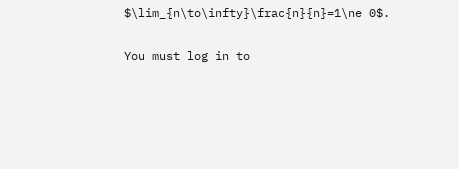$\lim_{n\to\infty}\frac{n}{n}=1\ne 0$.


You must log in to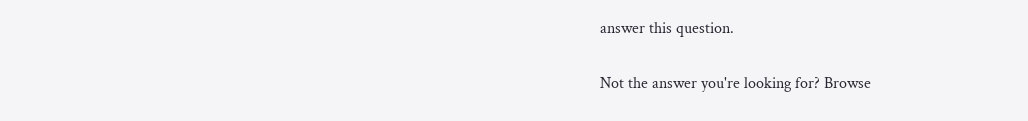answer this question.

Not the answer you're looking for? Browse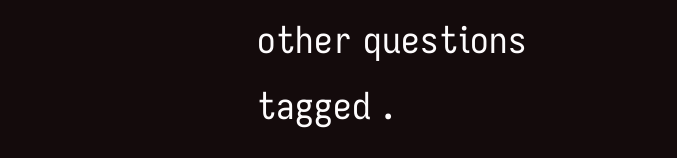other questions tagged .